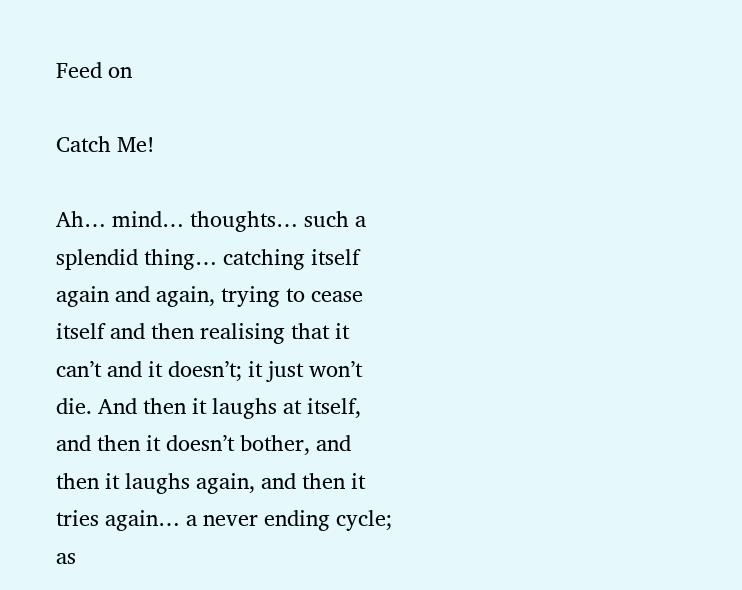Feed on

Catch Me!

Ah… mind… thoughts… such a splendid thing… catching itself again and again, trying to cease itself and then realising that it can’t and it doesn’t; it just won’t die. And then it laughs at itself, and then it doesn’t bother, and then it laughs again, and then it tries again… a never ending cycle; as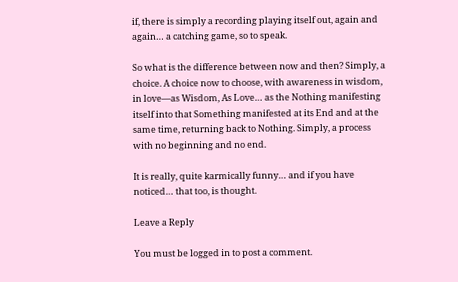if, there is simply a recording playing itself out, again and again… a catching game, so to speak.

So what is the difference between now and then? Simply, a choice. A choice now to choose, with awareness in wisdom, in love—as Wisdom, As Love… as the Nothing manifesting itself into that Something manifested at its End and at the same time, returning back to Nothing. Simply, a process with no beginning and no end.

It is really, quite karmically funny… and if you have noticed… that too, is thought.

Leave a Reply

You must be logged in to post a comment.